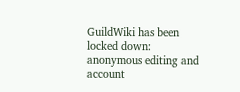GuildWiki has been locked down: anonymous editing and account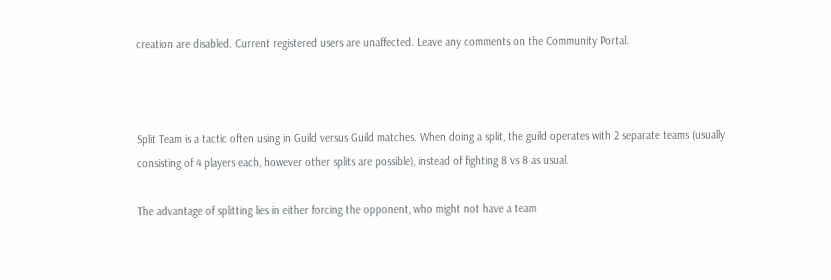creation are disabled. Current registered users are unaffected. Leave any comments on the Community Portal.



Split Team is a tactic often using in Guild versus Guild matches. When doing a split, the guild operates with 2 separate teams (usually consisting of 4 players each, however other splits are possible), instead of fighting 8 vs 8 as usual.

The advantage of splitting lies in either forcing the opponent, who might not have a team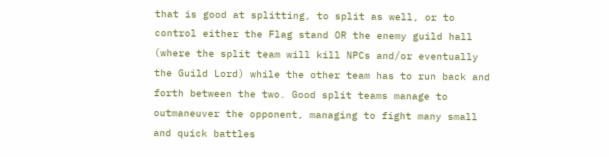that is good at splitting, to split as well, or to control either the Flag stand OR the enemy guild hall (where the split team will kill NPCs and/or eventually the Guild Lord) while the other team has to run back and forth between the two. Good split teams manage to outmaneuver the opponent, managing to fight many small and quick battles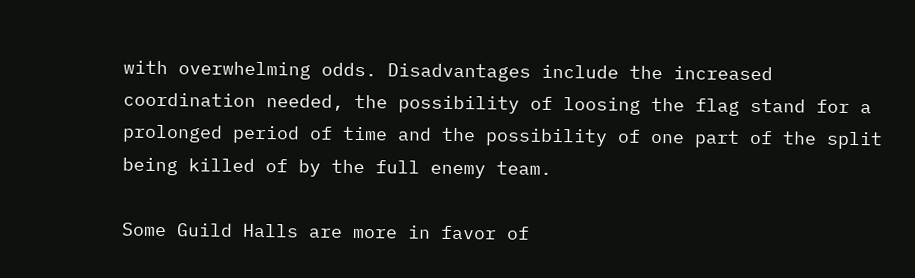with overwhelming odds. Disadvantages include the increased coordination needed, the possibility of loosing the flag stand for a prolonged period of time and the possibility of one part of the split being killed of by the full enemy team.

Some Guild Halls are more in favor of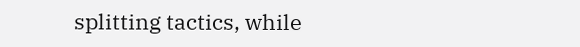splitting tactics, while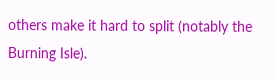others make it hard to split (notably the Burning Isle).